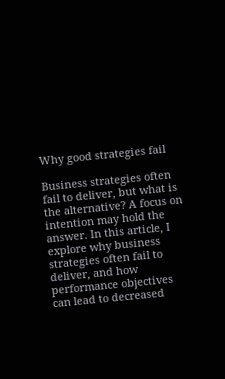Why good strategies fail

Business strategies often fail to deliver, but what is the alternative? A focus on intention may hold the answer. In this article, I explore why business strategies often fail to deliver, and how performance objectives can lead to decreased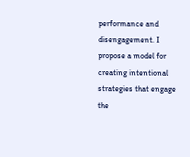performance and disengagement. I propose a model for creating intentional strategies that engage the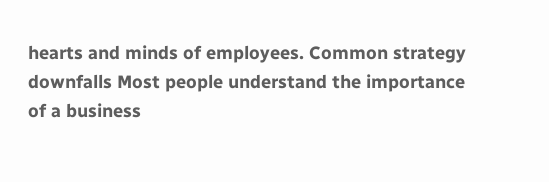hearts and minds of employees. Common strategy downfalls Most people understand the importance of a business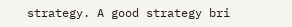strategy. A good strategy bri